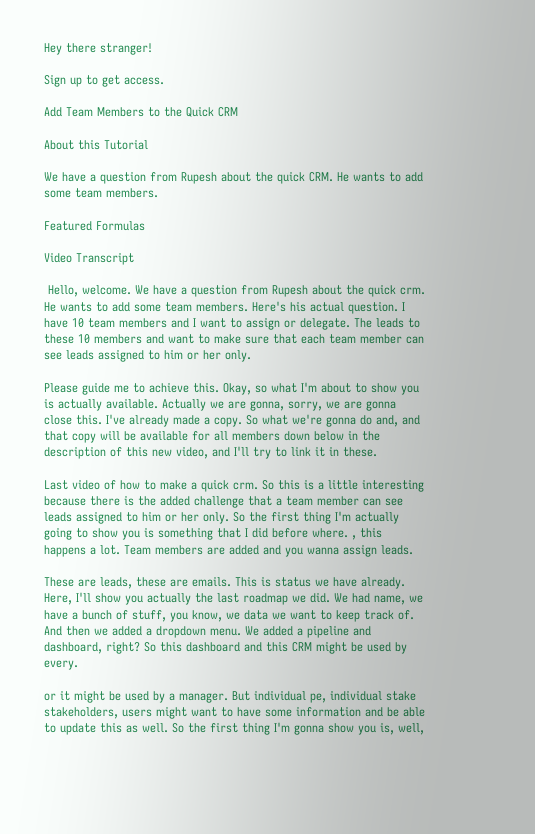Hey there stranger!

Sign up to get access.

Add Team Members to the Quick CRM

About this Tutorial

We have a question from Rupesh about the quick CRM. He wants to add some team members.

Featured Formulas

Video Transcript

 Hello, welcome. We have a question from Rupesh about the quick crm. He wants to add some team members. Here's his actual question. I have 10 team members and I want to assign or delegate. The leads to these 10 members and want to make sure that each team member can see leads assigned to him or her only.

Please guide me to achieve this. Okay, so what I'm about to show you is actually available. Actually we are gonna, sorry, we are gonna close this. I've already made a copy. So what we're gonna do and, and that copy will be available for all members down below in the description of this new video, and I'll try to link it in these.

Last video of how to make a quick crm. So this is a little interesting because there is the added challenge that a team member can see leads assigned to him or her only. So the first thing I'm actually going to show you is something that I did before where. , this happens a lot. Team members are added and you wanna assign leads.

These are leads, these are emails. This is status we have already. Here, I'll show you actually the last roadmap we did. We had name, we have a bunch of stuff, you know, we data we want to keep track of. And then we added a dropdown menu. We added a pipeline and dashboard, right? So this dashboard and this CRM might be used by every.

or it might be used by a manager. But individual pe, individual stake stakeholders, users might want to have some information and be able to update this as well. So the first thing I'm gonna show you is, well,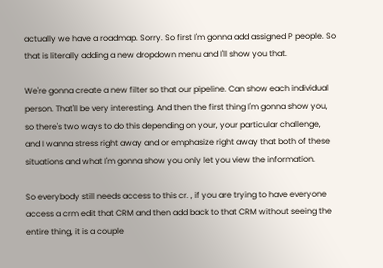actually we have a roadmap. Sorry. So first I'm gonna add assigned P people. So that is literally adding a new dropdown menu and I'll show you that.

We're gonna create a new filter so that our pipeline. Can show each individual person. That'll be very interesting. And then the first thing I'm gonna show you, so there's two ways to do this depending on your, your particular challenge, and I wanna stress right away and or emphasize right away that both of these situations and what I'm gonna show you only let you view the information.

So everybody still needs access to this cr. , if you are trying to have everyone access a crm edit that CRM and then add back to that CRM without seeing the entire thing, it is a couple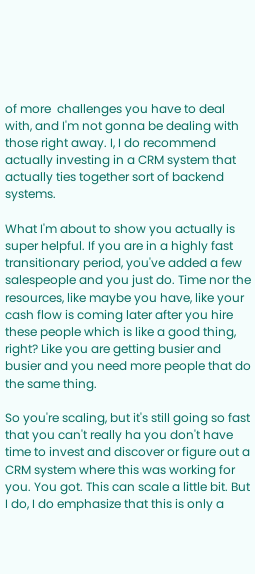of more  challenges you have to deal with, and I'm not gonna be dealing with those right away. I, I do recommend actually investing in a CRM system that actually ties together sort of backend systems.

What I'm about to show you actually is super helpful. If you are in a highly fast transitionary period, you've added a few salespeople and you just do. Time nor the resources, like maybe you have, like your cash flow is coming later after you hire these people which is like a good thing, right? Like you are getting busier and busier and you need more people that do the same thing.

So you're scaling, but it's still going so fast that you can't really ha you don't have time to invest and discover or figure out a CRM system where this was working for you. You got. This can scale a little bit. But I do, I do emphasize that this is only a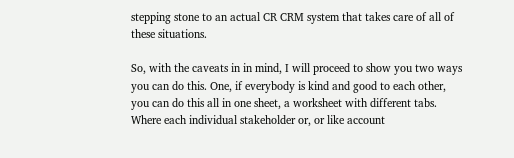stepping stone to an actual CR CRM system that takes care of all of these situations.

So, with the caveats in in mind, I will proceed to show you two ways you can do this. One, if everybody is kind and good to each other, you can do this all in one sheet, a worksheet with different tabs. Where each individual stakeholder or, or like account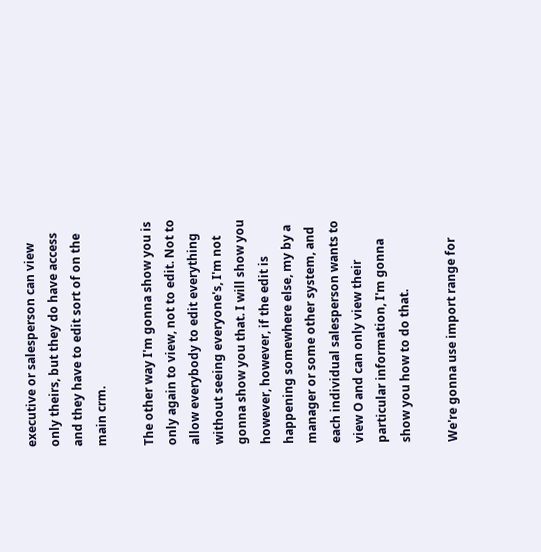executive or salesperson can view only theirs, but they do have access and they have to edit sort of on the main crm.

The other way I'm gonna show you is only again to view, not to edit. Not to allow everybody to edit everything without seeing everyone's, I'm not gonna show you that. I will show you however, however, if the edit is happening somewhere else, my by a manager or some other system, and each individual salesperson wants to view O and can only view their particular information, I'm gonna show you how to do that.

We're gonna use import range for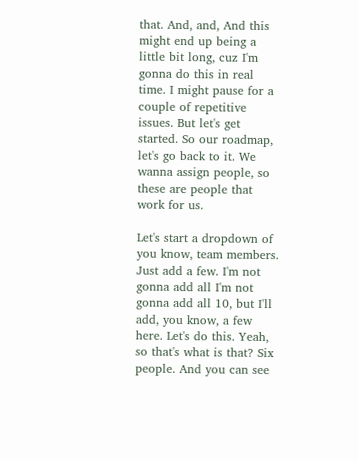that. And, and, And this might end up being a little bit long, cuz I'm gonna do this in real time. I might pause for a couple of repetitive issues. But let's get started. So our roadmap, let's go back to it. We wanna assign people, so these are people that work for us.

Let's start a dropdown of you know, team members. Just add a few. I'm not gonna add all I'm not gonna add all 10, but I'll add, you know, a few here. Let's do this. Yeah, so that's what is that? Six people. And you can see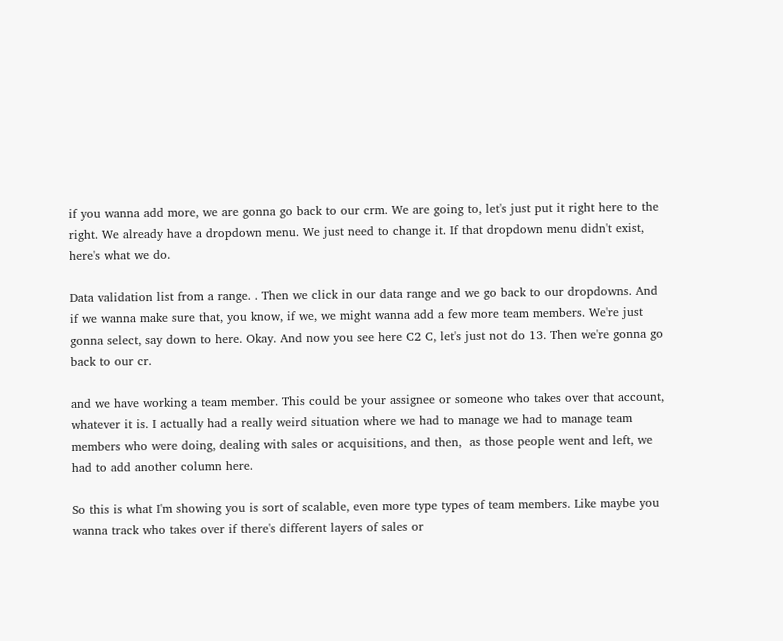if you wanna add more, we are gonna go back to our crm. We are going to, let's just put it right here to the right. We already have a dropdown menu. We just need to change it. If that dropdown menu didn't exist, here's what we do.

Data validation list from a range. . Then we click in our data range and we go back to our dropdowns. And if we wanna make sure that, you know, if we, we might wanna add a few more team members. We're just gonna select, say down to here. Okay. And now you see here C2 C, let's just not do 13. Then we're gonna go back to our cr.

and we have working a team member. This could be your assignee or someone who takes over that account, whatever it is. I actually had a really weird situation where we had to manage we had to manage team members who were doing, dealing with sales or acquisitions, and then,  as those people went and left, we had to add another column here.

So this is what I'm showing you is sort of scalable, even more type types of team members. Like maybe you wanna track who takes over if there's different layers of sales or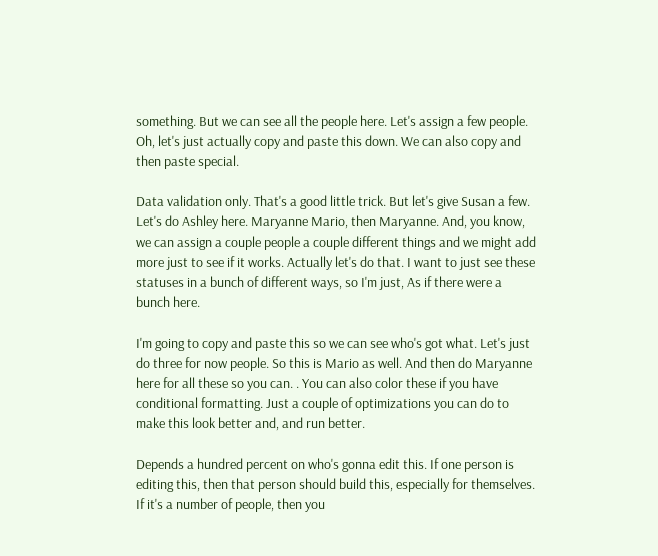something. But we can see all the people here. Let's assign a few people. Oh, let's just actually copy and paste this down. We can also copy and then paste special.

Data validation only. That's a good little trick. But let's give Susan a few. Let's do Ashley here. Maryanne Mario, then Maryanne. And, you know, we can assign a couple people a couple different things and we might add more just to see if it works. Actually let's do that. I want to just see these statuses in a bunch of different ways, so I'm just, As if there were a bunch here.

I'm going to copy and paste this so we can see who's got what. Let's just do three for now people. So this is Mario as well. And then do Maryanne here for all these so you can. . You can also color these if you have conditional formatting. Just a couple of optimizations you can do to make this look better and, and run better.

Depends a hundred percent on who's gonna edit this. If one person is editing this, then that person should build this, especially for themselves. If it's a number of people, then you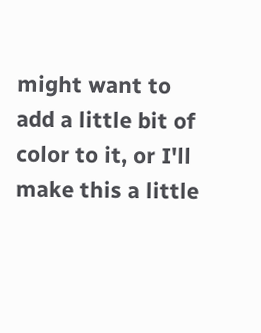might want to add a little bit of color to it, or I'll make this a little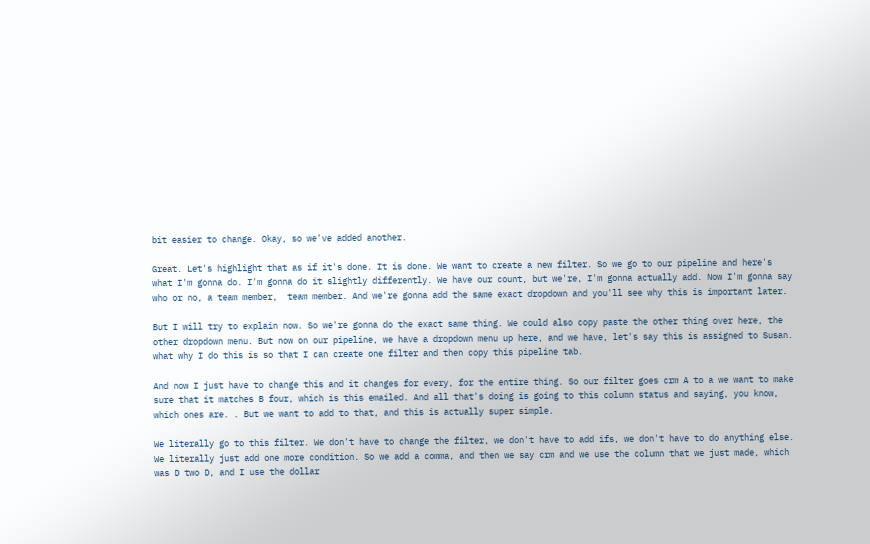bit easier to change. Okay, so we've added another.

Great. Let's highlight that as if it's done. It is done. We want to create a new filter. So we go to our pipeline and here's what I'm gonna do. I'm gonna do it slightly differently. We have our count, but we're, I'm gonna actually add. Now I'm gonna say who or no, a team member,  team member. And we're gonna add the same exact dropdown and you'll see why this is important later.

But I will try to explain now. So we're gonna do the exact same thing. We could also copy paste the other thing over here, the other dropdown menu. But now on our pipeline, we have a dropdown menu up here, and we have, let's say this is assigned to Susan.  what why I do this is so that I can create one filter and then copy this pipeline tab.

And now I just have to change this and it changes for every, for the entire thing. So our filter goes crm A to a we want to make sure that it matches B four, which is this emailed. And all that's doing is going to this column status and saying, you know, which ones are. . But we want to add to that, and this is actually super simple.

We literally go to this filter. We don't have to change the filter, we don't have to add ifs, we don't have to do anything else. We literally just add one more condition. So we add a comma, and then we say crm and we use the column that we just made, which was D two D, and I use the dollar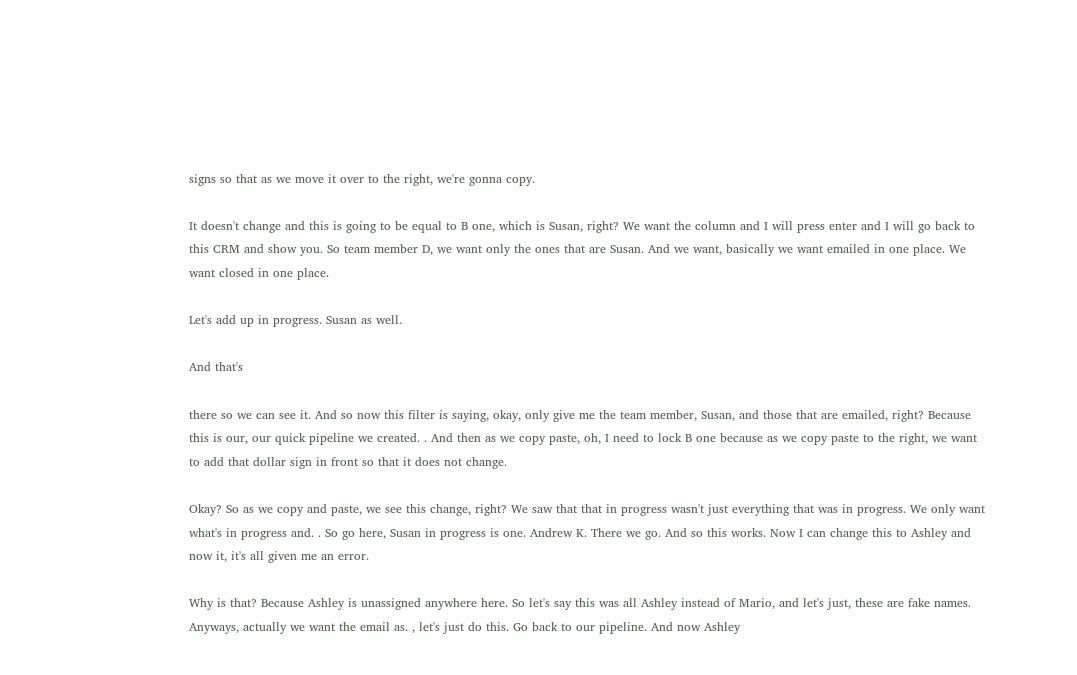signs so that as we move it over to the right, we're gonna copy.

It doesn't change and this is going to be equal to B one, which is Susan, right? We want the column and I will press enter and I will go back to this CRM and show you. So team member D, we want only the ones that are Susan. And we want, basically we want emailed in one place. We want closed in one place.

Let's add up in progress. Susan as well.

And that's

there so we can see it. And so now this filter is saying, okay, only give me the team member, Susan, and those that are emailed, right? Because this is our, our quick pipeline we created. . And then as we copy paste, oh, I need to lock B one because as we copy paste to the right, we want to add that dollar sign in front so that it does not change.

Okay? So as we copy and paste, we see this change, right? We saw that that in progress wasn't just everything that was in progress. We only want what's in progress and. . So go here, Susan in progress is one. Andrew K. There we go. And so this works. Now I can change this to Ashley and now it, it's all given me an error.

Why is that? Because Ashley is unassigned anywhere here. So let's say this was all Ashley instead of Mario, and let's just, these are fake names. Anyways, actually we want the email as. , let's just do this. Go back to our pipeline. And now Ashley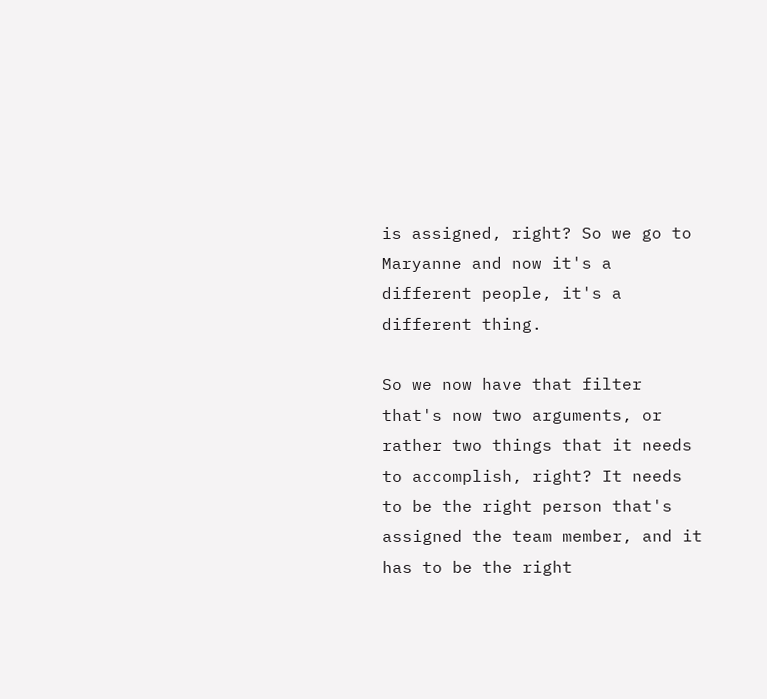is assigned, right? So we go to Maryanne and now it's a different people, it's a different thing.

So we now have that filter that's now two arguments, or rather two things that it needs to accomplish, right? It needs to be the right person that's assigned the team member, and it has to be the right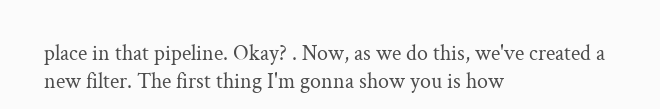place in that pipeline. Okay? . Now, as we do this, we've created a new filter. The first thing I'm gonna show you is how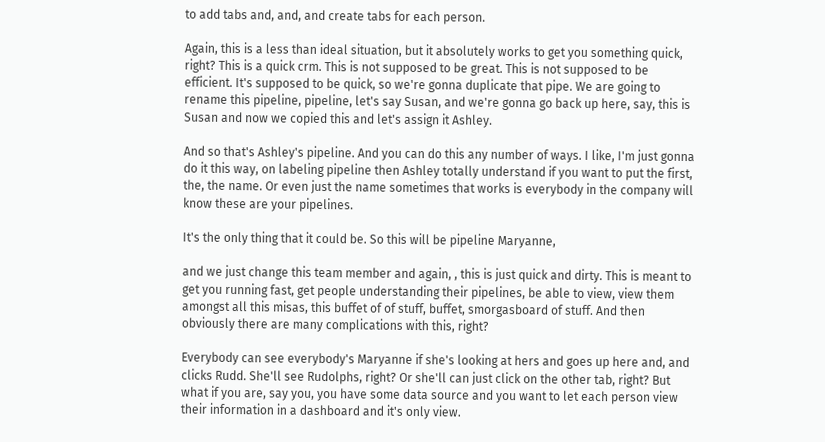to add tabs and, and, and create tabs for each person.

Again, this is a less than ideal situation, but it absolutely works to get you something quick, right? This is a quick crm. This is not supposed to be great. This is not supposed to be efficient. It's supposed to be quick, so we're gonna duplicate that pipe. We are going to rename this pipeline, pipeline, let's say Susan, and we're gonna go back up here, say, this is Susan and now we copied this and let's assign it Ashley.

And so that's Ashley's pipeline. And you can do this any number of ways. I like, I'm just gonna do it this way, on labeling pipeline then Ashley totally understand if you want to put the first, the, the name. Or even just the name sometimes that works is everybody in the company will know these are your pipelines.

It's the only thing that it could be. So this will be pipeline Maryanne,

and we just change this team member and again, , this is just quick and dirty. This is meant to get you running fast, get people understanding their pipelines, be able to view, view them amongst all this misas, this buffet of of stuff, buffet, smorgasboard of stuff. And then obviously there are many complications with this, right?

Everybody can see everybody's Maryanne if she's looking at hers and goes up here and, and clicks Rudd. She'll see Rudolphs, right? Or she'll can just click on the other tab, right? But what if you are, say you, you have some data source and you want to let each person view their information in a dashboard and it's only view.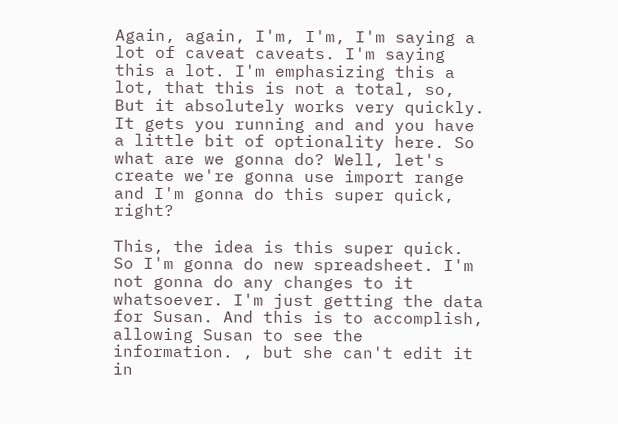Again, again, I'm, I'm, I'm saying a lot of caveat caveats. I'm saying this a lot. I'm emphasizing this a lot, that this is not a total, so, But it absolutely works very quickly. It gets you running and and you have a little bit of optionality here. So what are we gonna do? Well, let's create we're gonna use import range and I'm gonna do this super quick, right?

This, the idea is this super quick. So I'm gonna do new spreadsheet. I'm not gonna do any changes to it whatsoever. I'm just getting the data for Susan. And this is to accomplish, allowing Susan to see the information. , but she can't edit it in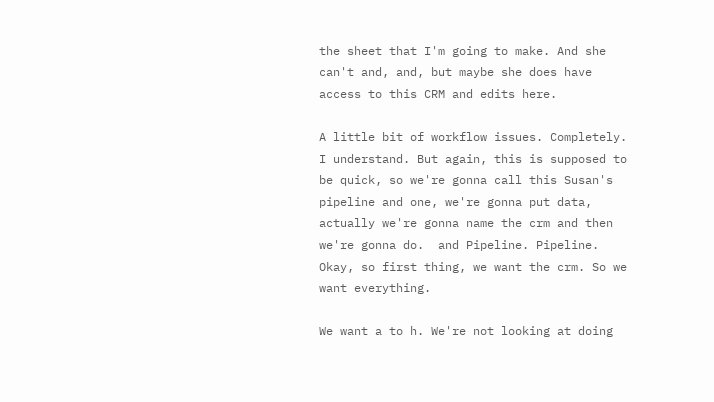the sheet that I'm going to make. And she can't and, and, but maybe she does have access to this CRM and edits here.

A little bit of workflow issues. Completely. I understand. But again, this is supposed to be quick, so we're gonna call this Susan's pipeline and one, we're gonna put data, actually we're gonna name the crm and then we're gonna do.  and Pipeline. Pipeline. Okay, so first thing, we want the crm. So we want everything.

We want a to h. We're not looking at doing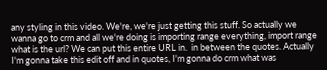any styling in this video. We're, we're just getting this stuff. So actually we wanna go to crm and all we're doing is importing range everything, import range what is the url? We can put this entire URL in.  in between the quotes. Actually I'm gonna take this edit off and in quotes, I'm gonna do crm what was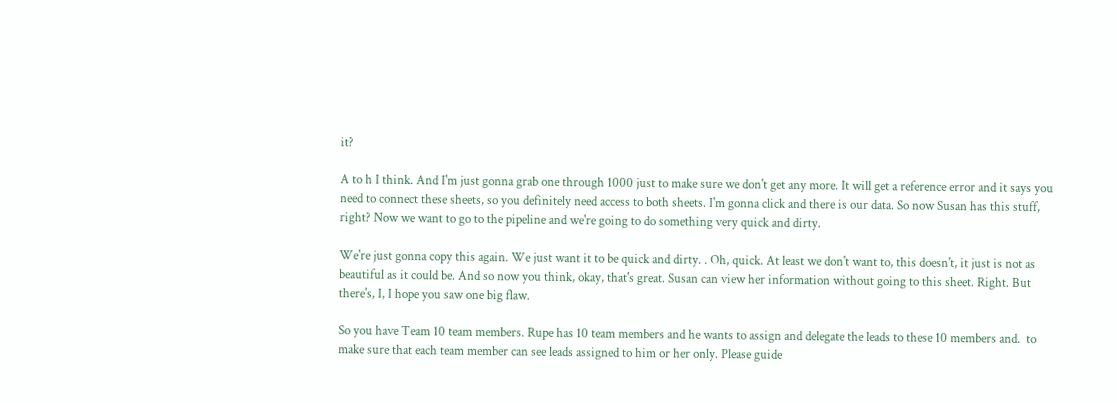it?

A to h I think. And I'm just gonna grab one through 1000 just to make sure we don't get any more. It will get a reference error and it says you need to connect these sheets, so you definitely need access to both sheets. I'm gonna click and there is our data. So now Susan has this stuff, right? Now we want to go to the pipeline and we're going to do something very quick and dirty.

We're just gonna copy this again. We just want it to be quick and dirty. . Oh, quick. At least we don't want to, this doesn't, it just is not as beautiful as it could be. And so now you think, okay, that's great. Susan can view her information without going to this sheet. Right. But there's, I, I hope you saw one big flaw.

So you have Team 10 team members. Rupe has 10 team members and he wants to assign and delegate the leads to these 10 members and.  to make sure that each team member can see leads assigned to him or her only. Please guide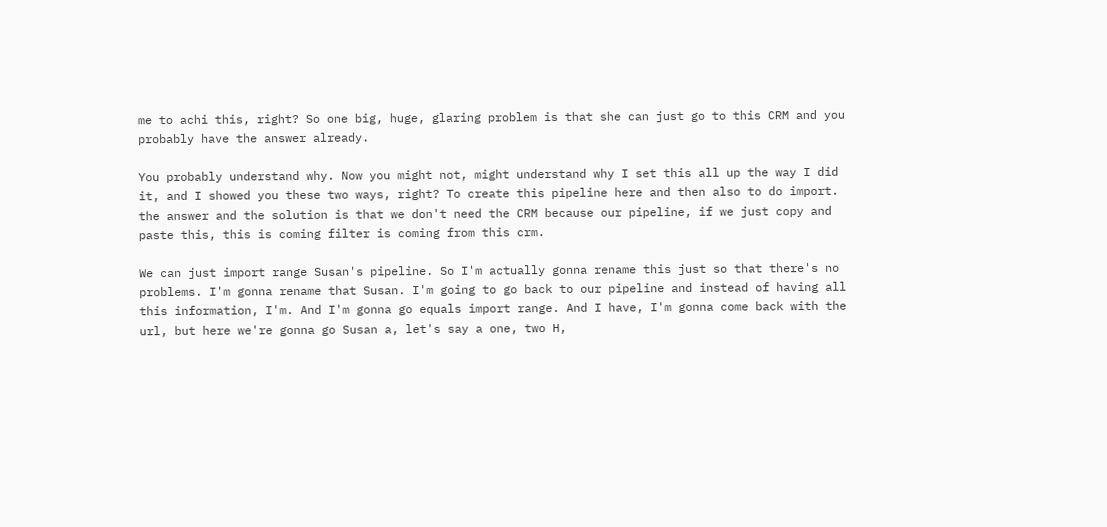me to achi this, right? So one big, huge, glaring problem is that she can just go to this CRM and you probably have the answer already.

You probably understand why. Now you might not, might understand why I set this all up the way I did it, and I showed you these two ways, right? To create this pipeline here and then also to do import.  the answer and the solution is that we don't need the CRM because our pipeline, if we just copy and paste this, this is coming filter is coming from this crm.

We can just import range Susan's pipeline. So I'm actually gonna rename this just so that there's no problems. I'm gonna rename that Susan. I'm going to go back to our pipeline and instead of having all this information, I'm. And I'm gonna go equals import range. And I have, I'm gonna come back with the url, but here we're gonna go Susan a, let's say a one, two H,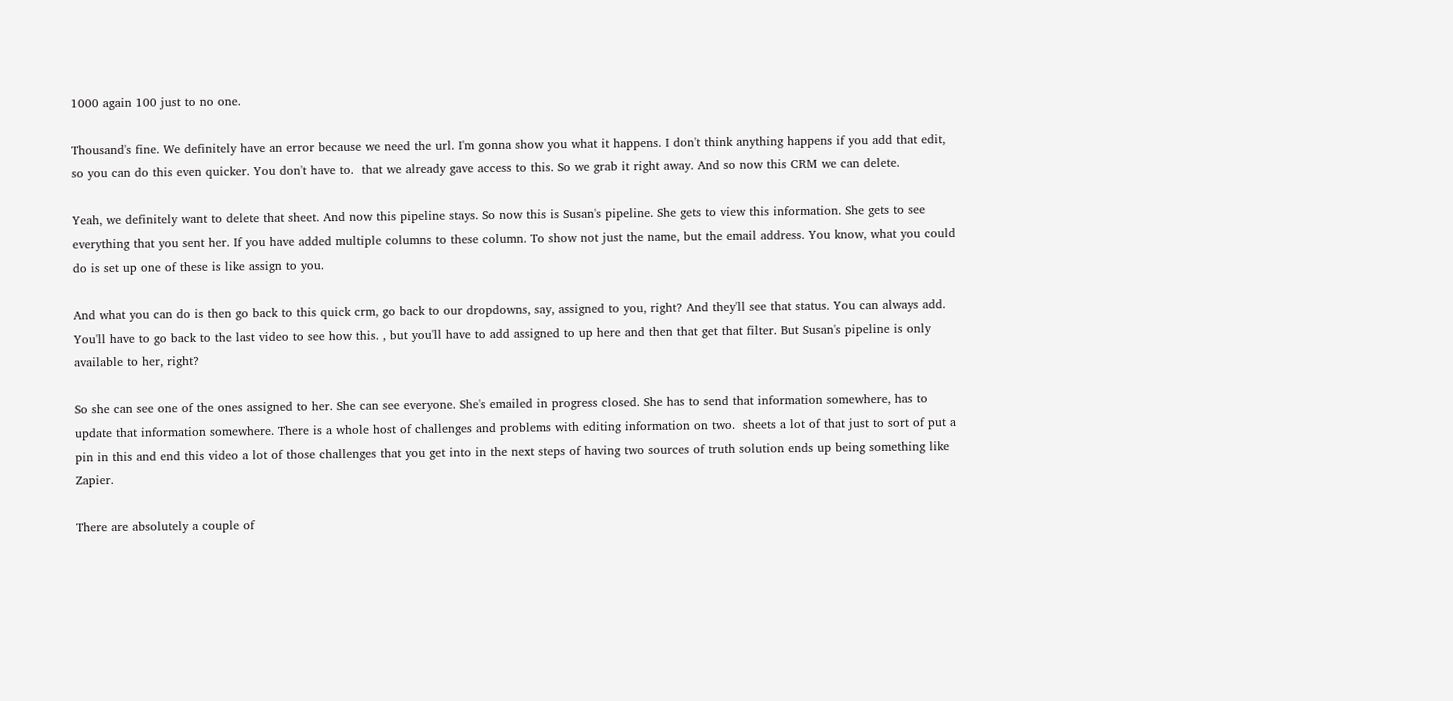1000 again 100 just to no one.

Thousand's fine. We definitely have an error because we need the url. I'm gonna show you what it happens. I don't think anything happens if you add that edit, so you can do this even quicker. You don't have to.  that we already gave access to this. So we grab it right away. And so now this CRM we can delete.

Yeah, we definitely want to delete that sheet. And now this pipeline stays. So now this is Susan's pipeline. She gets to view this information. She gets to see everything that you sent her. If you have added multiple columns to these column. To show not just the name, but the email address. You know, what you could do is set up one of these is like assign to you.

And what you can do is then go back to this quick crm, go back to our dropdowns, say, assigned to you, right? And they'll see that status. You can always add. You'll have to go back to the last video to see how this. , but you'll have to add assigned to up here and then that get that filter. But Susan's pipeline is only available to her, right?

So she can see one of the ones assigned to her. She can see everyone. She's emailed in progress closed. She has to send that information somewhere, has to update that information somewhere. There is a whole host of challenges and problems with editing information on two.  sheets a lot of that just to sort of put a pin in this and end this video a lot of those challenges that you get into in the next steps of having two sources of truth solution ends up being something like Zapier.

There are absolutely a couple of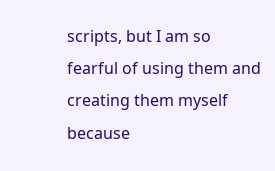scripts, but I am so fearful of using them and creating them myself because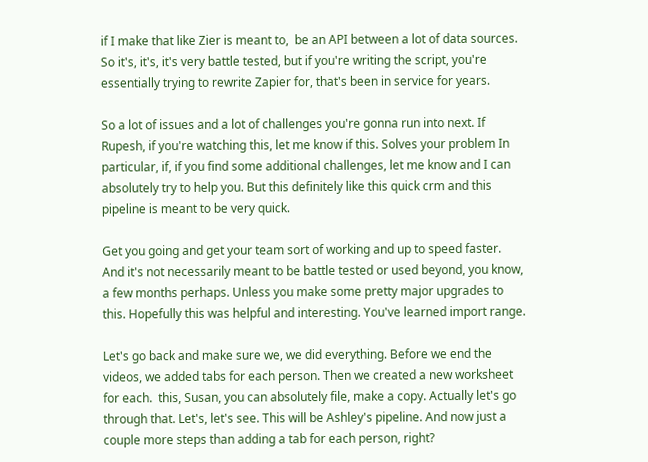if I make that like Zier is meant to,  be an API between a lot of data sources. So it's, it's, it's very battle tested, but if you're writing the script, you're essentially trying to rewrite Zapier for, that's been in service for years.

So a lot of issues and a lot of challenges you're gonna run into next. If Rupesh, if you're watching this, let me know if this. Solves your problem In particular, if, if you find some additional challenges, let me know and I can absolutely try to help you. But this definitely like this quick crm and this pipeline is meant to be very quick.

Get you going and get your team sort of working and up to speed faster. And it's not necessarily meant to be battle tested or used beyond, you know, a few months perhaps. Unless you make some pretty major upgrades to this. Hopefully this was helpful and interesting. You've learned import range.

Let's go back and make sure we, we did everything. Before we end the videos, we added tabs for each person. Then we created a new worksheet for each.  this, Susan, you can absolutely file, make a copy. Actually let's go through that. Let's, let's see. This will be Ashley's pipeline. And now just a couple more steps than adding a tab for each person, right?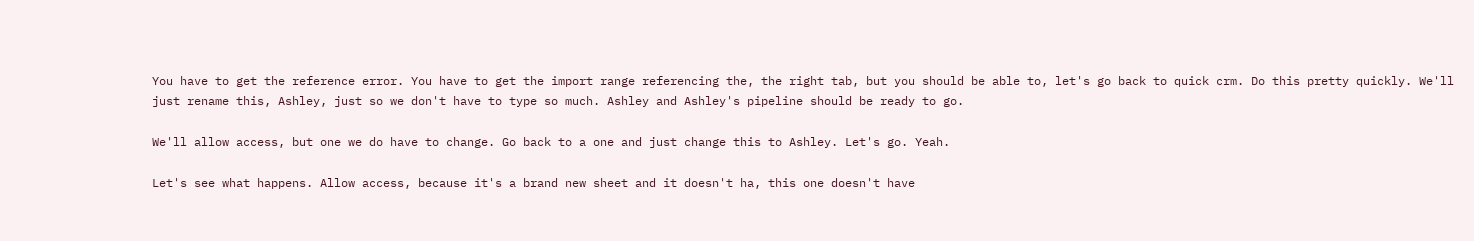You have to get the reference error. You have to get the import range referencing the, the right tab, but you should be able to, let's go back to quick crm. Do this pretty quickly. We'll just rename this, Ashley, just so we don't have to type so much. Ashley and Ashley's pipeline should be ready to go.

We'll allow access, but one we do have to change. Go back to a one and just change this to Ashley. Let's go. Yeah.

Let's see what happens. Allow access, because it's a brand new sheet and it doesn't ha, this one doesn't have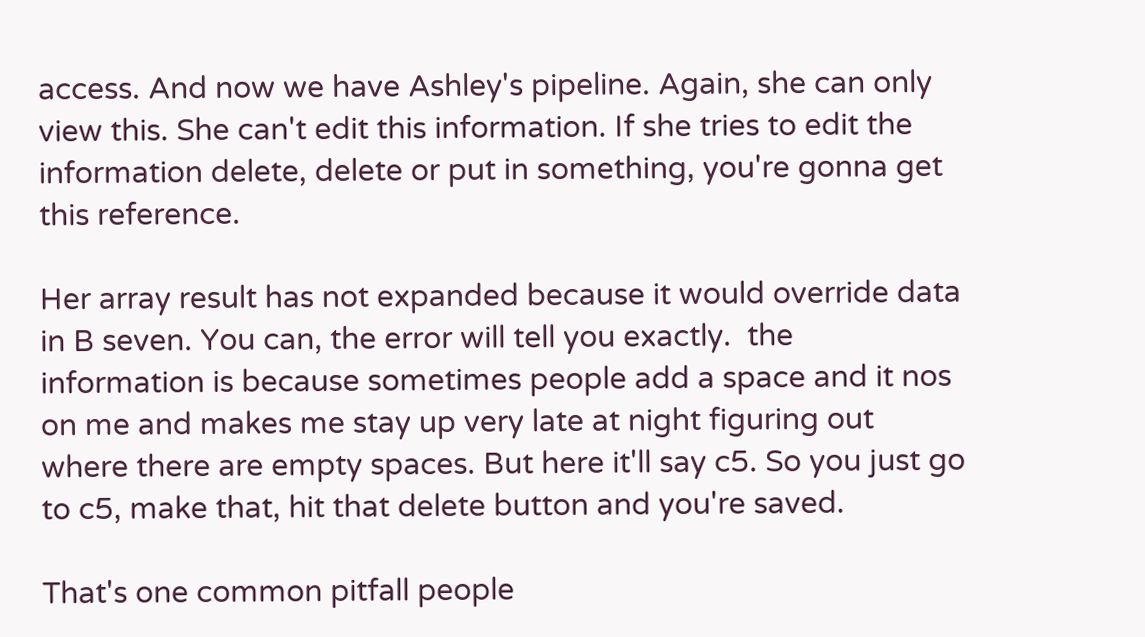access. And now we have Ashley's pipeline. Again, she can only view this. She can't edit this information. If she tries to edit the information delete, delete or put in something, you're gonna get this reference.

Her array result has not expanded because it would override data in B seven. You can, the error will tell you exactly.  the information is because sometimes people add a space and it nos on me and makes me stay up very late at night figuring out where there are empty spaces. But here it'll say c5. So you just go to c5, make that, hit that delete button and you're saved.

That's one common pitfall people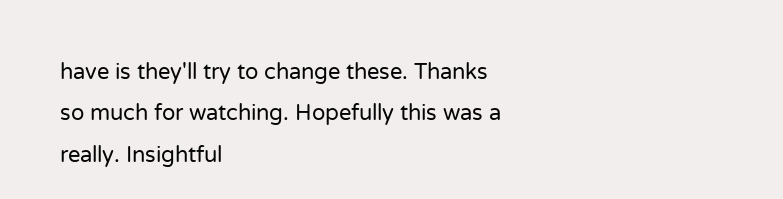have is they'll try to change these. Thanks so much for watching. Hopefully this was a really. Insightful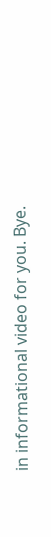in informational video for you. Bye.